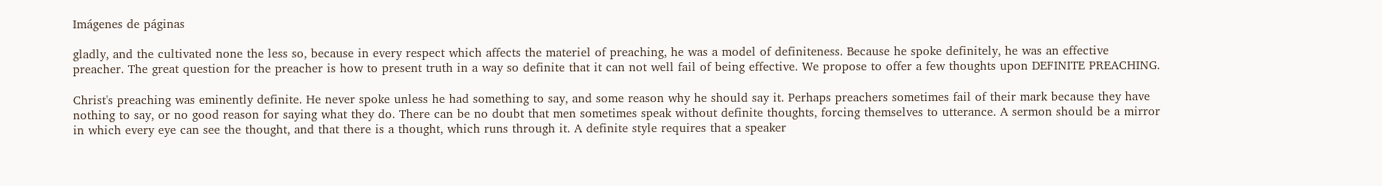Imágenes de páginas

gladly, and the cultivated none the less so, because in every respect which affects the materiel of preaching, he was a model of definiteness. Because he spoke definitely, he was an effective preacher. The great question for the preacher is how to present truth in a way so definite that it can not well fail of being effective. We propose to offer a few thoughts upon DEFINITE PREACHING.

Christ's preaching was eminently definite. He never spoke unless he had something to say, and some reason why he should say it. Perhaps preachers sometimes fail of their mark because they have nothing to say, or no good reason for saying what they do. There can be no doubt that men sometimes speak without definite thoughts, forcing themselves to utterance. A sermon should be a mirror in which every eye can see the thought, and that there is a thought, which runs through it. A definite style requires that a speaker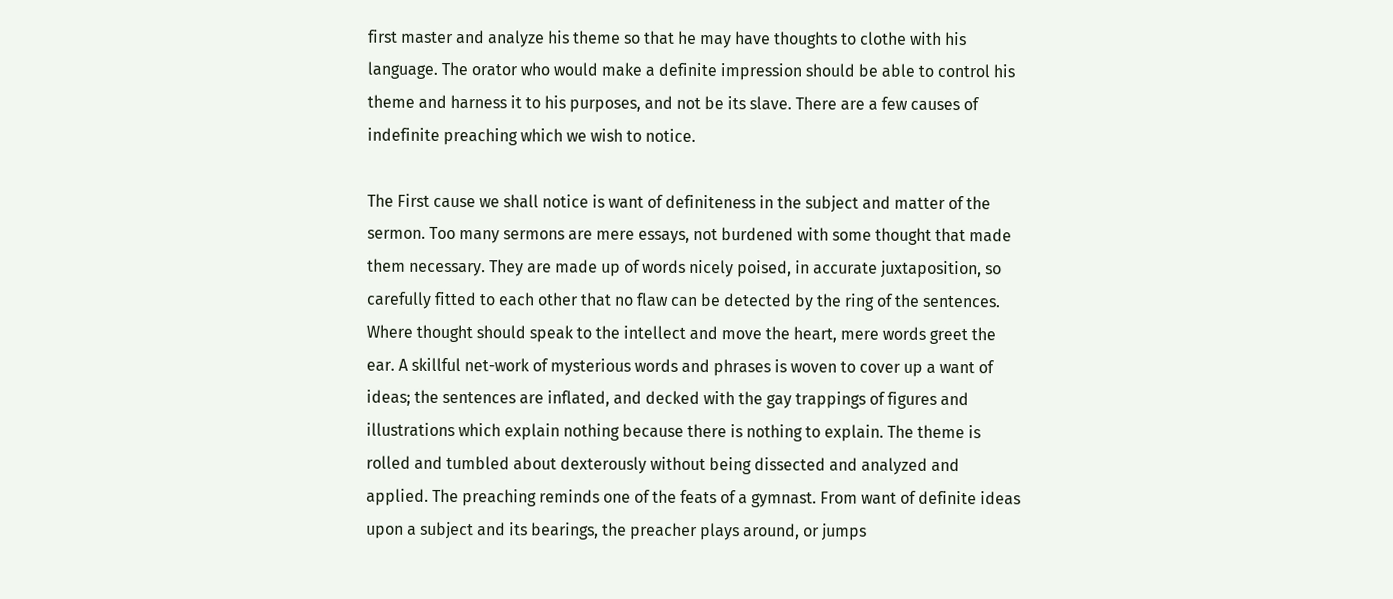first master and analyze his theme so that he may have thoughts to clothe with his language. The orator who would make a definite impression should be able to control his theme and harness it to his purposes, and not be its slave. There are a few causes of indefinite preaching which we wish to notice.

The First cause we shall notice is want of definiteness in the subject and matter of the sermon. Too many sermons are mere essays, not burdened with some thought that made them necessary. They are made up of words nicely poised, in accurate juxtaposition, so carefully fitted to each other that no flaw can be detected by the ring of the sentences. Where thought should speak to the intellect and move the heart, mere words greet the ear. A skillful net-work of mysterious words and phrases is woven to cover up a want of ideas; the sentences are inflated, and decked with the gay trappings of figures and illustrations which explain nothing because there is nothing to explain. The theme is rolled and tumbled about dexterously without being dissected and analyzed and applied. The preaching reminds one of the feats of a gymnast. From want of definite ideas upon a subject and its bearings, the preacher plays around, or jumps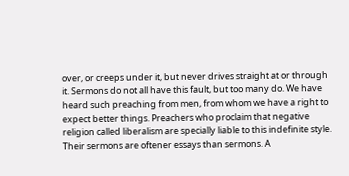over, or creeps under it, but never drives straight at or through it. Sermons do not all have this fault, but too many do. We have heard such preaching from men, from whom we have a right to expect better things. Preachers who proclaim that negative religion called liberalism are specially liable to this indefinite style. Their sermons are oftener essays than sermons. A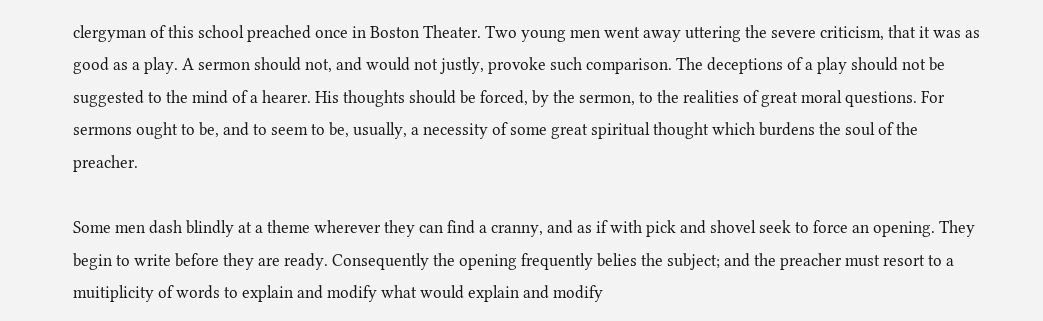clergyman of this school preached once in Boston Theater. Two young men went away uttering the severe criticism, that it was as good as a play. A sermon should not, and would not justly, provoke such comparison. The deceptions of a play should not be suggested to the mind of a hearer. His thoughts should be forced, by the sermon, to the realities of great moral questions. For sermons ought to be, and to seem to be, usually, a necessity of some great spiritual thought which burdens the soul of the preacher.

Some men dash blindly at a theme wherever they can find a cranny, and as if with pick and shovel seek to force an opening. They begin to write before they are ready. Consequently the opening frequently belies the subject; and the preacher must resort to a muitiplicity of words to explain and modify what would explain and modify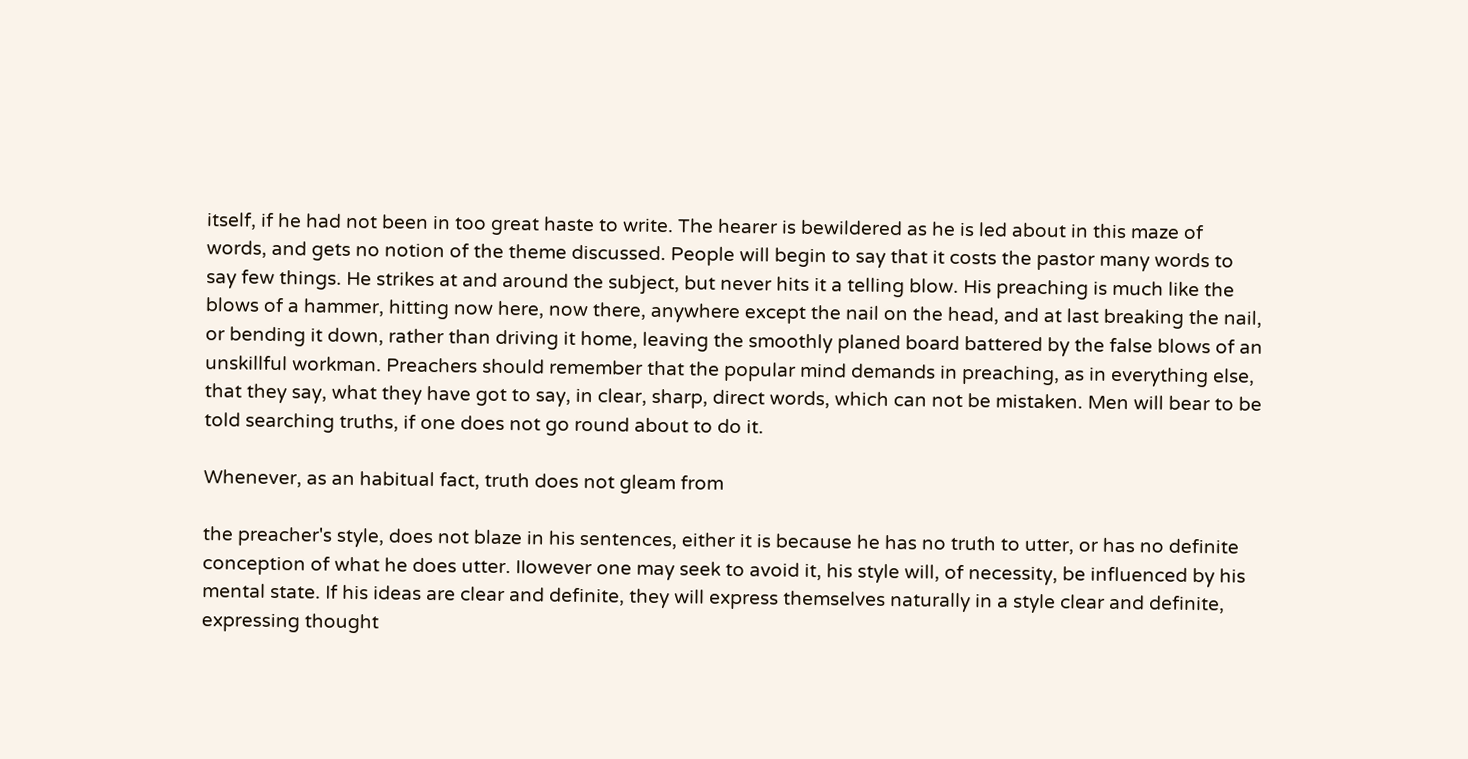itself, if he had not been in too great haste to write. The hearer is bewildered as he is led about in this maze of words, and gets no notion of the theme discussed. People will begin to say that it costs the pastor many words to say few things. He strikes at and around the subject, but never hits it a telling blow. His preaching is much like the blows of a hammer, hitting now here, now there, anywhere except the nail on the head, and at last breaking the nail, or bending it down, rather than driving it home, leaving the smoothly planed board battered by the false blows of an unskillful workman. Preachers should remember that the popular mind demands in preaching, as in everything else, that they say, what they have got to say, in clear, sharp, direct words, which can not be mistaken. Men will bear to be told searching truths, if one does not go round about to do it.

Whenever, as an habitual fact, truth does not gleam from

the preacher's style, does not blaze in his sentences, either it is because he has no truth to utter, or has no definite conception of what he does utter. IIowever one may seek to avoid it, his style will, of necessity, be influenced by his mental state. If his ideas are clear and definite, they will express themselves naturally in a style clear and definite, expressing thought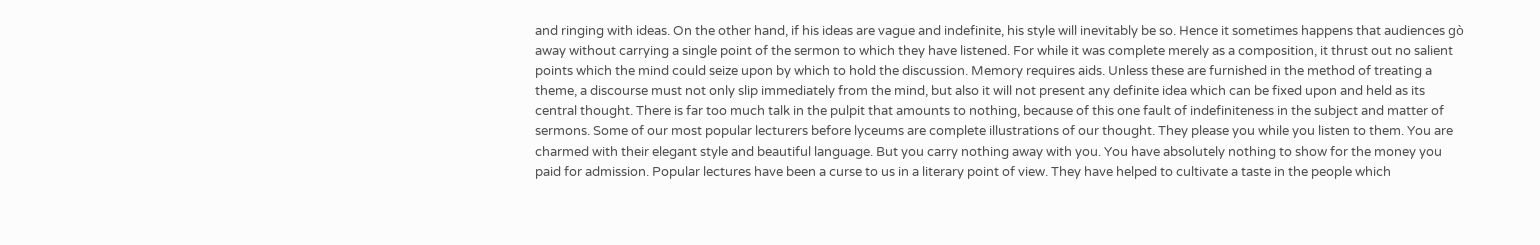and ringing with ideas. On the other hand, if his ideas are vague and indefinite, his style will inevitably be so. Hence it sometimes happens that audiences gò away without carrying a single point of the sermon to which they have listened. For while it was complete merely as a composition, it thrust out no salient points which the mind could seize upon by which to hold the discussion. Memory requires aids. Unless these are furnished in the method of treating a theme, a discourse must not only slip immediately from the mind, but also it will not present any definite idea which can be fixed upon and held as its central thought. There is far too much talk in the pulpit that amounts to nothing, because of this one fault of indefiniteness in the subject and matter of sermons. Some of our most popular lecturers before lyceums are complete illustrations of our thought. They please you while you listen to them. You are charmed with their elegant style and beautiful language. But you carry nothing away with you. You have absolutely nothing to show for the money you paid for admission. Popular lectures have been a curse to us in a literary point of view. They have helped to cultivate a taste in the people which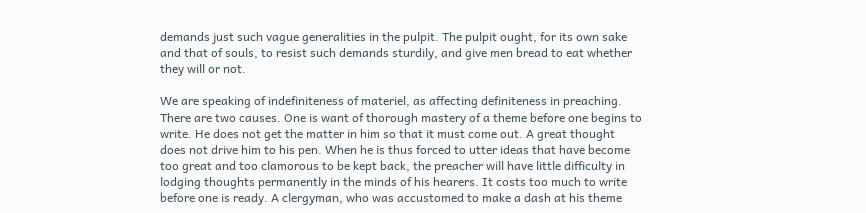demands just such vague generalities in the pulpit. The pulpit ought, for its own sake and that of souls, to resist such demands sturdily, and give men bread to eat whether they will or not.

We are speaking of indefiniteness of materiel, as affecting definiteness in preaching. There are two causes. One is want of thorough mastery of a theme before one begins to write. He does not get the matter in him so that it must come out. A great thought does not drive him to his pen. When he is thus forced to utter ideas that have become too great and too clamorous to be kept back, the preacher will have little difficulty in lodging thoughts permanently in the minds of his hearers. It costs too much to write before one is ready. A clergyman, who was accustomed to make a dash at his theme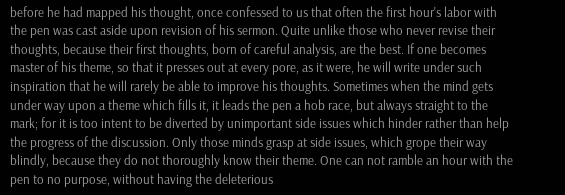before he had mapped his thought, once confessed to us that often the first hour's labor with the pen was cast aside upon revision of his sermon. Quite unlike those who never revise their thoughts, because their first thoughts, born of careful analysis, are the best. If one becomes master of his theme, so that it presses out at every pore, as it were, he will write under such inspiration that he will rarely be able to improve his thoughts. Sometimes when the mind gets under way upon a theme which fills it, it leads the pen a hob race, but always straight to the mark; for it is too intent to be diverted by unimportant side issues which hinder rather than help the progress of the discussion. Only those minds grasp at side issues, which grope their way blindly, because they do not thoroughly know their theme. One can not ramble an hour with the pen to no purpose, without having the deleterious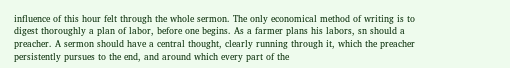influence of this hour felt through the whole sermon. The only economical method of writing is to digest thoroughly a plan of labor, before one begins. As a farmer plans his labors, sn should a preacher. A sermon should have a central thought, clearly running through it, which the preacher persistently pursues to the end, and around which every part of the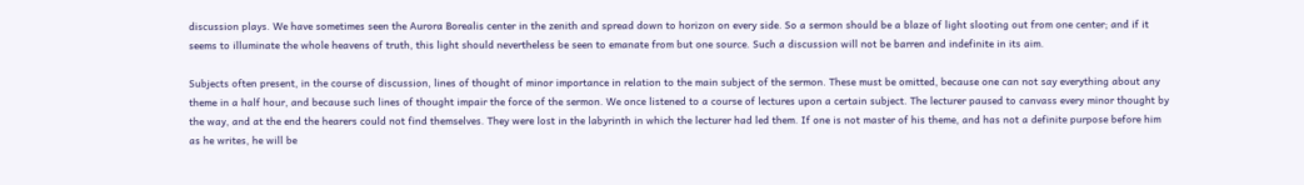discussion plays. We have sometimes seen the Aurora Borealis center in the zenith and spread down to horizon on every side. So a sermon should be a blaze of light slooting out from one center; and if it seems to illuminate the whole heavens of truth, this light should nevertheless be seen to emanate from but one source. Such a discussion will not be barren and indefinite in its aim.

Subjects often present, in the course of discussion, lines of thought of minor importance in relation to the main subject of the sermon. These must be omitted, because one can not say everything about any theme in a half hour, and because such lines of thought impair the force of the sermon. We once listened to a course of lectures upon a certain subject. The lecturer paused to canvass every minor thought by the way, and at the end the hearers could not find themselves. They were lost in the labyrinth in which the lecturer had led them. If one is not master of his theme, and has not a definite purpose before him as he writes, he will be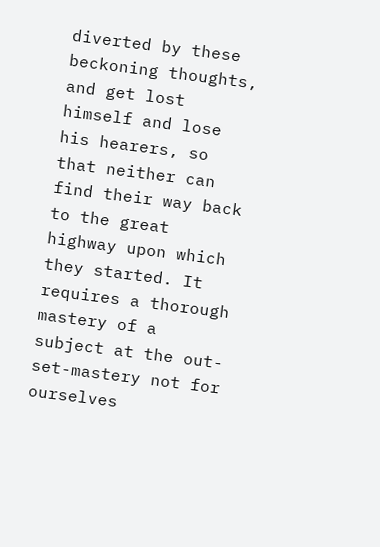diverted by these beckoning thoughts, and get lost himself and lose his hearers, so that neither can find their way back to the great highway upon which they started. It requires a thorough mastery of a subject at the out-set-mastery not for ourselves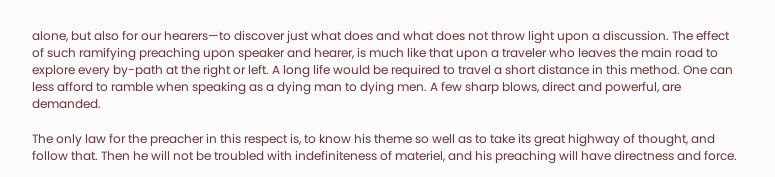alone, but also for our hearers—to discover just what does and what does not throw light upon a discussion. The effect of such ramifying preaching upon speaker and hearer, is much like that upon a traveler who leaves the main road to explore every by-path at the right or left. A long life would be required to travel a short distance in this method. One can less afford to ramble when speaking as a dying man to dying men. A few sharp blows, direct and powerful, are demanded.

The only law for the preacher in this respect is, to know his theme so well as to take its great highway of thought, and follow that. Then he will not be troubled with indefiniteness of materiel, and his preaching will have directness and force.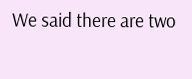We said there are two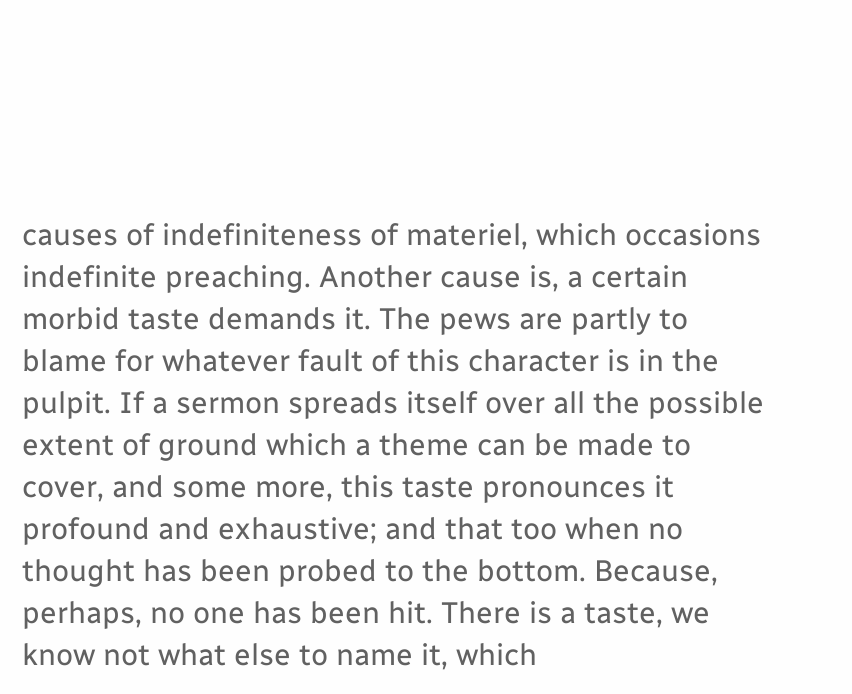causes of indefiniteness of materiel, which occasions indefinite preaching. Another cause is, a certain morbid taste demands it. The pews are partly to blame for whatever fault of this character is in the pulpit. If a sermon spreads itself over all the possible extent of ground which a theme can be made to cover, and some more, this taste pronounces it profound and exhaustive; and that too when no thought has been probed to the bottom. Because, perhaps, no one has been hit. There is a taste, we know not what else to name it, which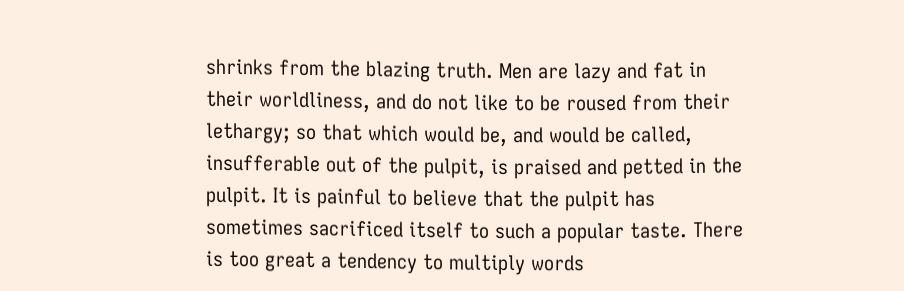shrinks from the blazing truth. Men are lazy and fat in their worldliness, and do not like to be roused from their lethargy; so that which would be, and would be called, insufferable out of the pulpit, is praised and petted in the pulpit. It is painful to believe that the pulpit has sometimes sacrificed itself to such a popular taste. There is too great a tendency to multiply words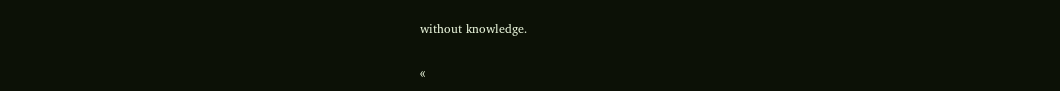without knowledge.

«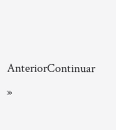AnteriorContinuar »